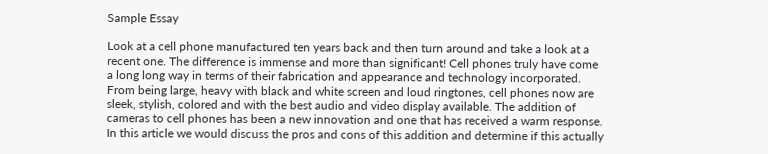Sample Essay

Look at a cell phone manufactured ten years back and then turn around and take a look at a recent one. The difference is immense and more than significant! Cell phones truly have come a long long way in terms of their fabrication and appearance and technology incorporated. From being large, heavy with black and white screen and loud ringtones, cell phones now are sleek, stylish, colored and with the best audio and video display available. The addition of cameras to cell phones has been a new innovation and one that has received a warm response. In this article we would discuss the pros and cons of this addition and determine if this actually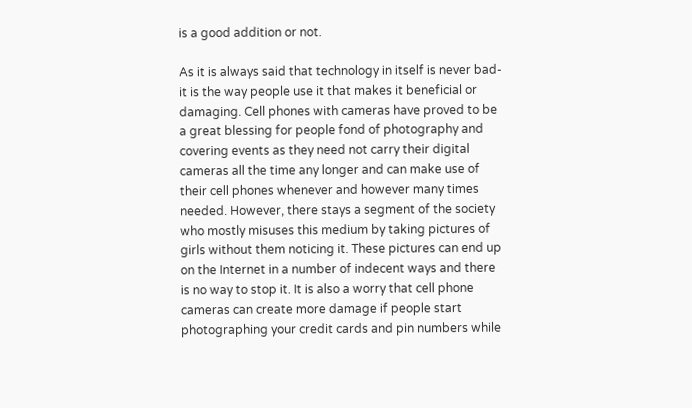is a good addition or not.

As it is always said that technology in itself is never bad- it is the way people use it that makes it beneficial or damaging. Cell phones with cameras have proved to be a great blessing for people fond of photography and covering events as they need not carry their digital cameras all the time any longer and can make use of their cell phones whenever and however many times needed. However, there stays a segment of the society who mostly misuses this medium by taking pictures of girls without them noticing it. These pictures can end up on the Internet in a number of indecent ways and there is no way to stop it. It is also a worry that cell phone cameras can create more damage if people start photographing your credit cards and pin numbers while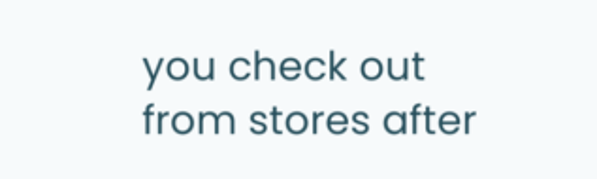you check out from stores after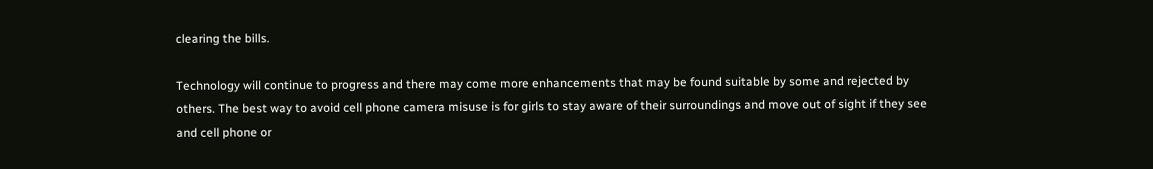clearing the bills.

Technology will continue to progress and there may come more enhancements that may be found suitable by some and rejected by others. The best way to avoid cell phone camera misuse is for girls to stay aware of their surroundings and move out of sight if they see and cell phone or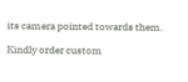its camera pointed towards them.

Kindly order custom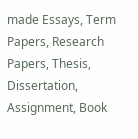made Essays, Term Papers, Research Papers, Thesis, Dissertation, Assignment, Book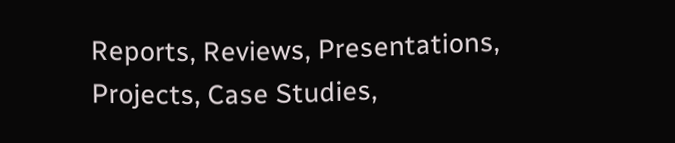Reports, Reviews, Presentations, Projects, Case Studies,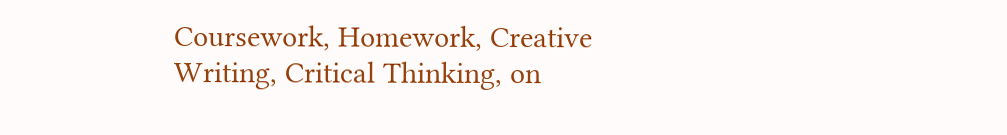Coursework, Homework, Creative Writing, Critical Thinking, on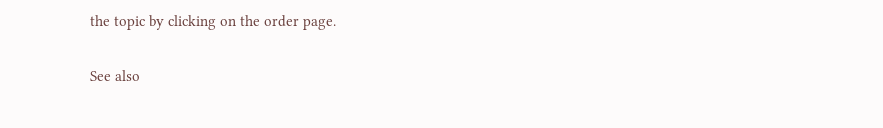the topic by clicking on the order page.

See also